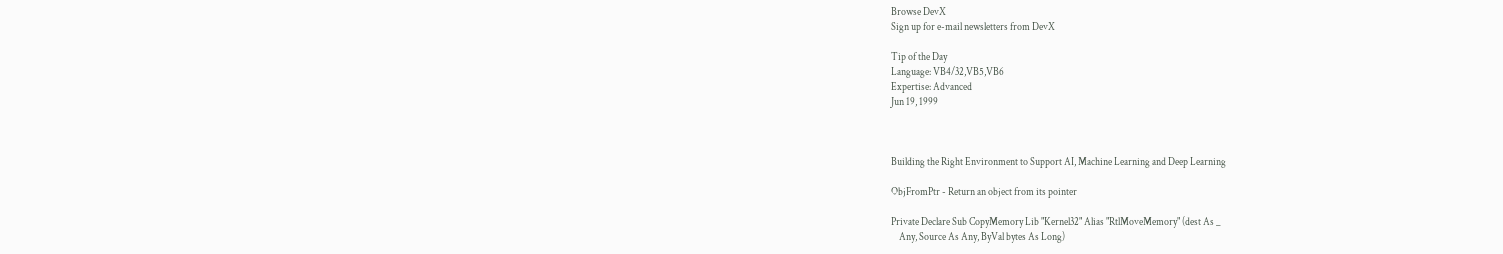Browse DevX
Sign up for e-mail newsletters from DevX

Tip of the Day
Language: VB4/32,VB5,VB6
Expertise: Advanced
Jun 19, 1999



Building the Right Environment to Support AI, Machine Learning and Deep Learning

ObjFromPtr - Return an object from its pointer

Private Declare Sub CopyMemory Lib "Kernel32" Alias "RtlMoveMemory" (dest As _
    Any, Source As Any, ByVal bytes As Long)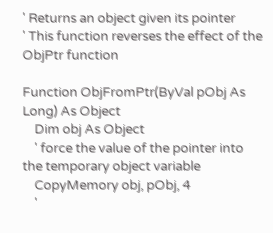' Returns an object given its pointer
' This function reverses the effect of the ObjPtr function

Function ObjFromPtr(ByVal pObj As Long) As Object
    Dim obj As Object
    ' force the value of the pointer into the temporary object variable
    CopyMemory obj, pObj, 4
    '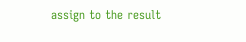assign to the result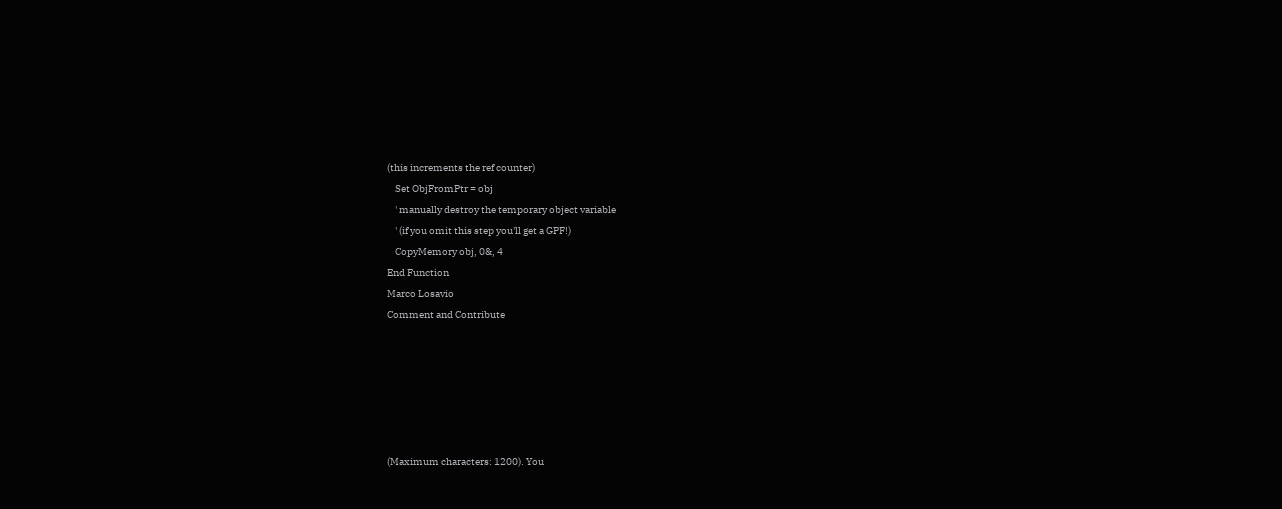(this increments the ref counter)
    Set ObjFromPtr = obj
    ' manually destroy the temporary object variable
    ' (if you omit this step you'll get a GPF!)
    CopyMemory obj, 0&, 4
End Function
Marco Losavio
Comment and Contribute






(Maximum characters: 1200). You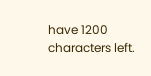have 1200 characters left.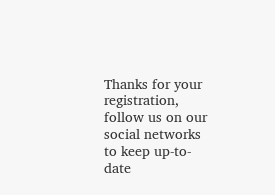Thanks for your registration, follow us on our social networks to keep up-to-date